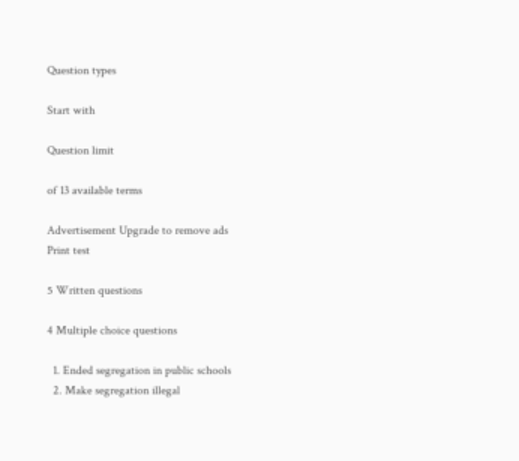Question types

Start with

Question limit

of 13 available terms

Advertisement Upgrade to remove ads
Print test

5 Written questions

4 Multiple choice questions

  1. Ended segregation in public schools
  2. Make segregation illegal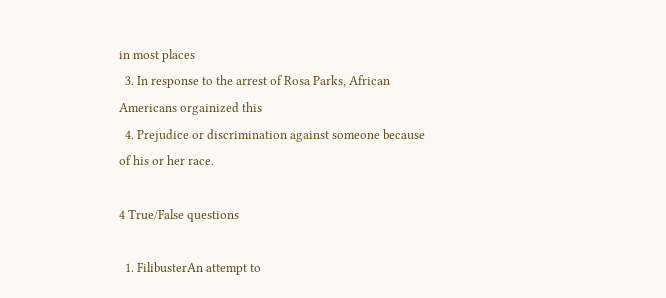in most places
  3. In response to the arrest of Rosa Parks, African Americans orgainized this
  4. Prejudice or discrimination against someone because of his or her race.

4 True/False questions

  1. FilibusterAn attempt to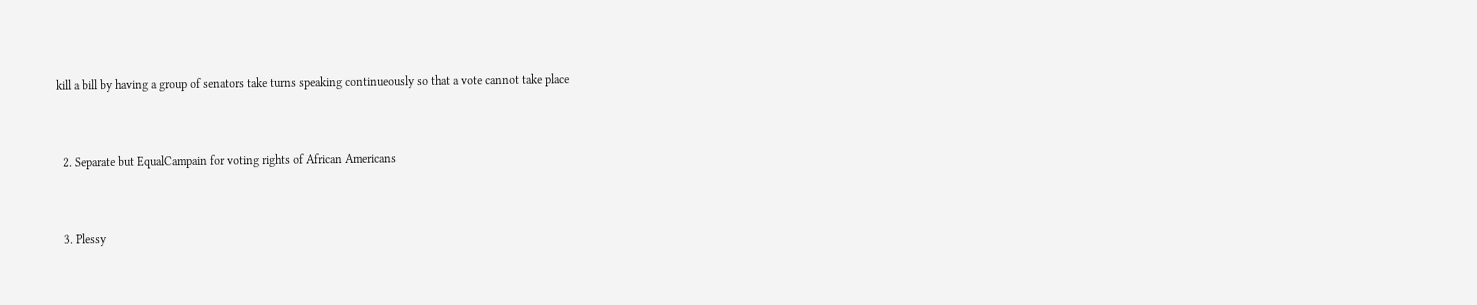kill a bill by having a group of senators take turns speaking continueously so that a vote cannot take place


  2. Separate but EqualCampain for voting rights of African Americans


  3. Plessy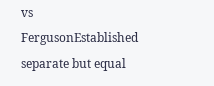vs FergusonEstablished separate but equal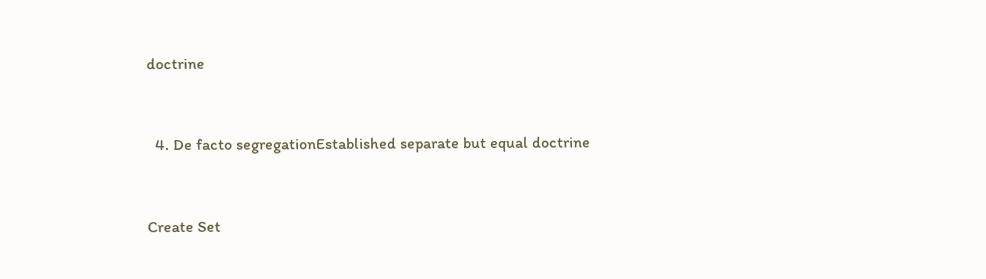doctrine


  4. De facto segregationEstablished separate but equal doctrine


Create Set